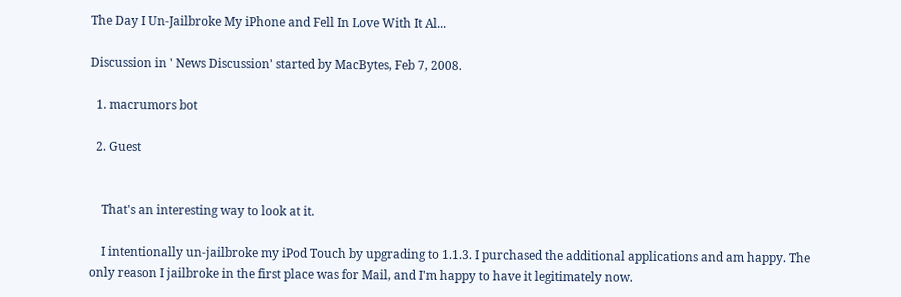The Day I Un-Jailbroke My iPhone and Fell In Love With It Al...

Discussion in ' News Discussion' started by MacBytes, Feb 7, 2008.

  1. macrumors bot

  2. Guest


    That's an interesting way to look at it.

    I intentionally un-jailbroke my iPod Touch by upgrading to 1.1.3. I purchased the additional applications and am happy. The only reason I jailbroke in the first place was for Mail, and I'm happy to have it legitimately now.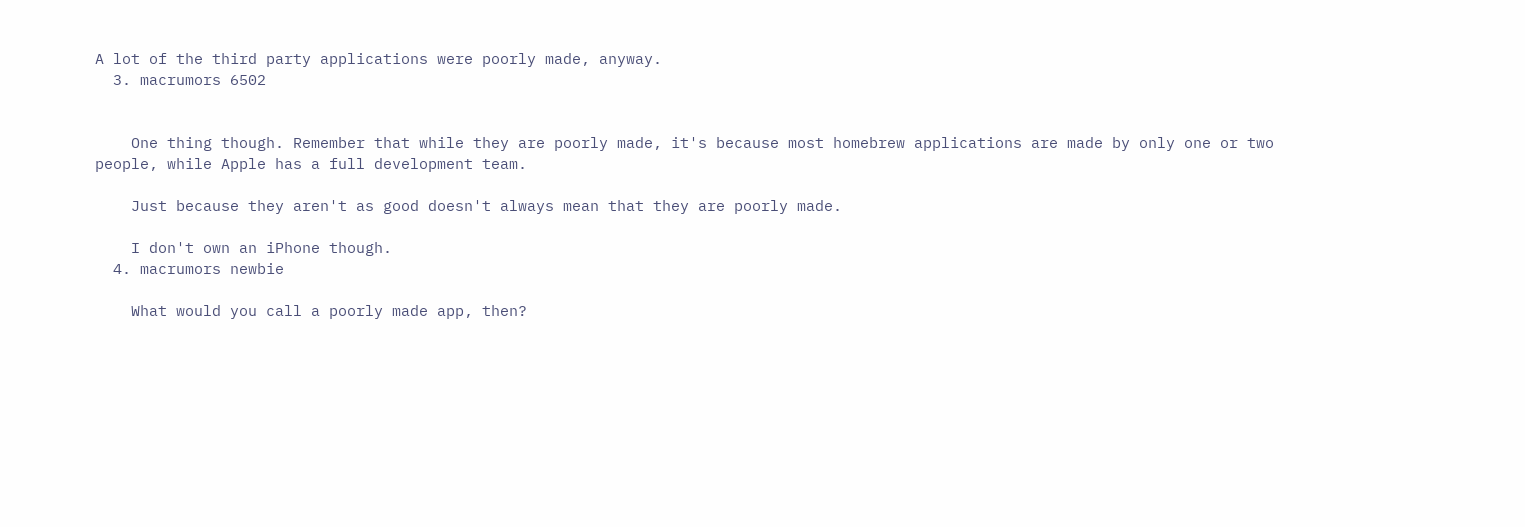A lot of the third party applications were poorly made, anyway.
  3. macrumors 6502


    One thing though. Remember that while they are poorly made, it's because most homebrew applications are made by only one or two people, while Apple has a full development team.

    Just because they aren't as good doesn't always mean that they are poorly made.

    I don't own an iPhone though.
  4. macrumors newbie

    What would you call a poorly made app, then?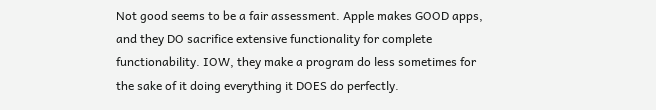Not good seems to be a fair assessment. Apple makes GOOD apps, and they DO sacrifice extensive functionality for complete functionability. IOW, they make a program do less sometimes for the sake of it doing everything it DOES do perfectly.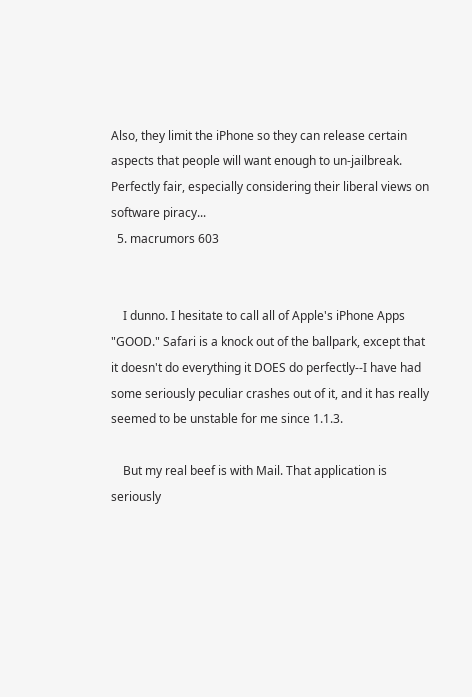Also, they limit the iPhone so they can release certain aspects that people will want enough to un-jailbreak. Perfectly fair, especially considering their liberal views on software piracy...
  5. macrumors 603


    I dunno. I hesitate to call all of Apple's iPhone Apps "GOOD." Safari is a knock out of the ballpark, except that it doesn't do everything it DOES do perfectly--I have had some seriously peculiar crashes out of it, and it has really seemed to be unstable for me since 1.1.3.

    But my real beef is with Mail. That application is seriously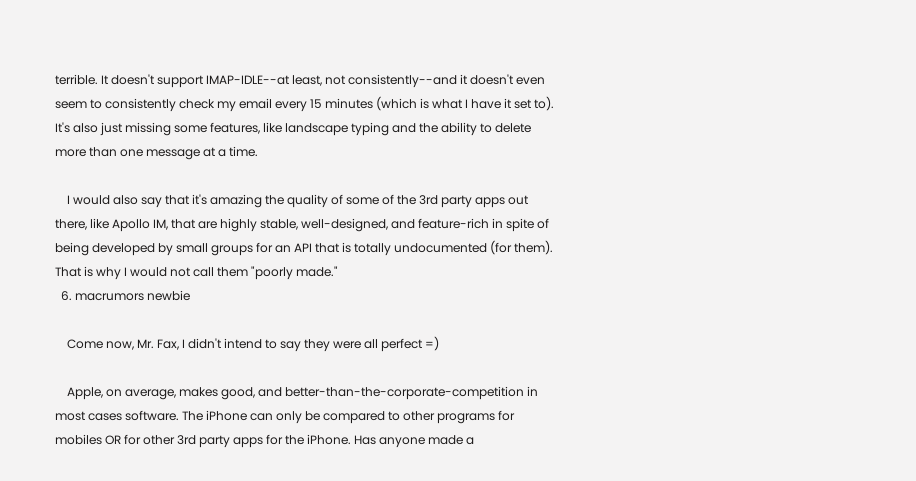terrible. It doesn't support IMAP-IDLE--at least, not consistently--and it doesn't even seem to consistently check my email every 15 minutes (which is what I have it set to). It's also just missing some features, like landscape typing and the ability to delete more than one message at a time.

    I would also say that it's amazing the quality of some of the 3rd party apps out there, like Apollo IM, that are highly stable, well-designed, and feature-rich in spite of being developed by small groups for an API that is totally undocumented (for them). That is why I would not call them "poorly made."
  6. macrumors newbie

    Come now, Mr. Fax, I didn't intend to say they were all perfect =)

    Apple, on average, makes good, and better-than-the-corporate-competition in most cases software. The iPhone can only be compared to other programs for mobiles OR for other 3rd party apps for the iPhone. Has anyone made a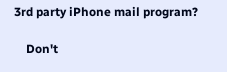3rd party iPhone mail program?

    Don't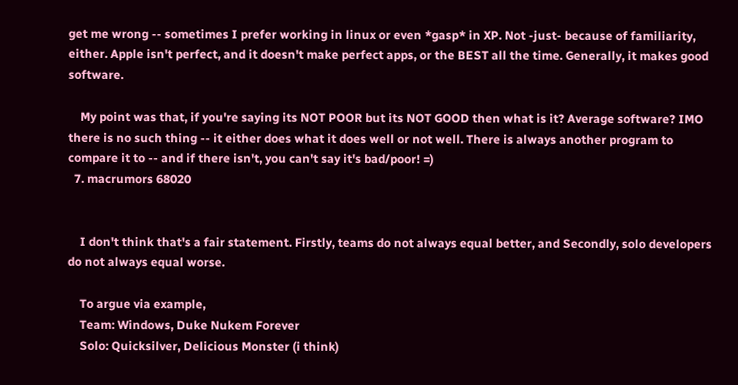get me wrong -- sometimes I prefer working in linux or even *gasp* in XP. Not -just- because of familiarity, either. Apple isn't perfect, and it doesn't make perfect apps, or the BEST all the time. Generally, it makes good software.

    My point was that, if you're saying its NOT POOR but its NOT GOOD then what is it? Average software? IMO there is no such thing -- it either does what it does well or not well. There is always another program to compare it to -- and if there isn't, you can't say it's bad/poor! =)
  7. macrumors 68020


    I don't think that's a fair statement. Firstly, teams do not always equal better, and Secondly, solo developers do not always equal worse.

    To argue via example,
    Team: Windows, Duke Nukem Forever
    Solo: Quicksilver, Delicious Monster (i think)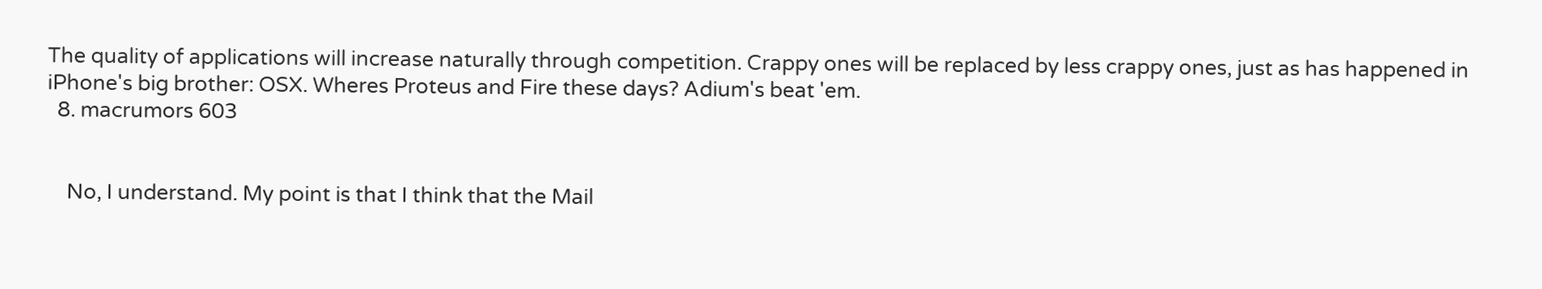The quality of applications will increase naturally through competition. Crappy ones will be replaced by less crappy ones, just as has happened in iPhone's big brother: OSX. Wheres Proteus and Fire these days? Adium's beat 'em.
  8. macrumors 603


    No, I understand. My point is that I think that the Mail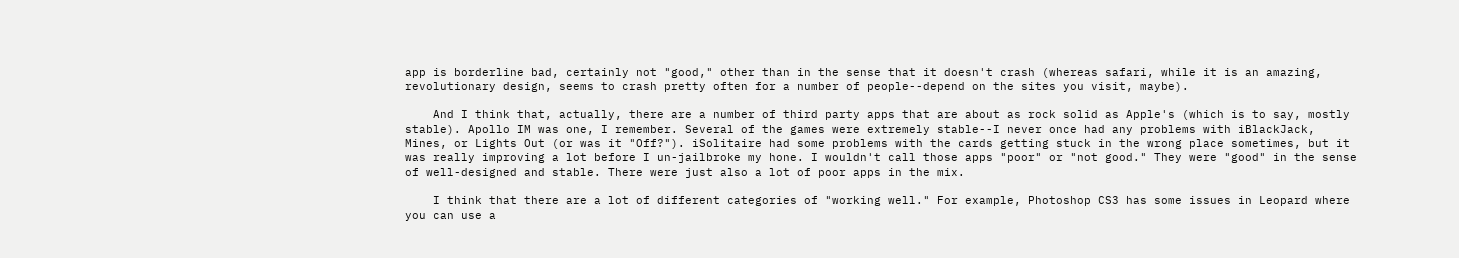app is borderline bad, certainly not "good," other than in the sense that it doesn't crash (whereas safari, while it is an amazing, revolutionary design, seems to crash pretty often for a number of people--depend on the sites you visit, maybe).

    And I think that, actually, there are a number of third party apps that are about as rock solid as Apple's (which is to say, mostly stable). Apollo IM was one, I remember. Several of the games were extremely stable--I never once had any problems with iBlackJack, Mines, or Lights Out (or was it "Off?"). iSolitaire had some problems with the cards getting stuck in the wrong place sometimes, but it was really improving a lot before I un-jailbroke my hone. I wouldn't call those apps "poor" or "not good." They were "good" in the sense of well-designed and stable. There were just also a lot of poor apps in the mix.

    I think that there are a lot of different categories of "working well." For example, Photoshop CS3 has some issues in Leopard where you can use a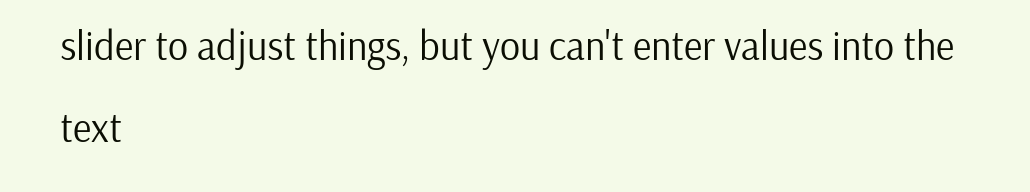slider to adjust things, but you can't enter values into the text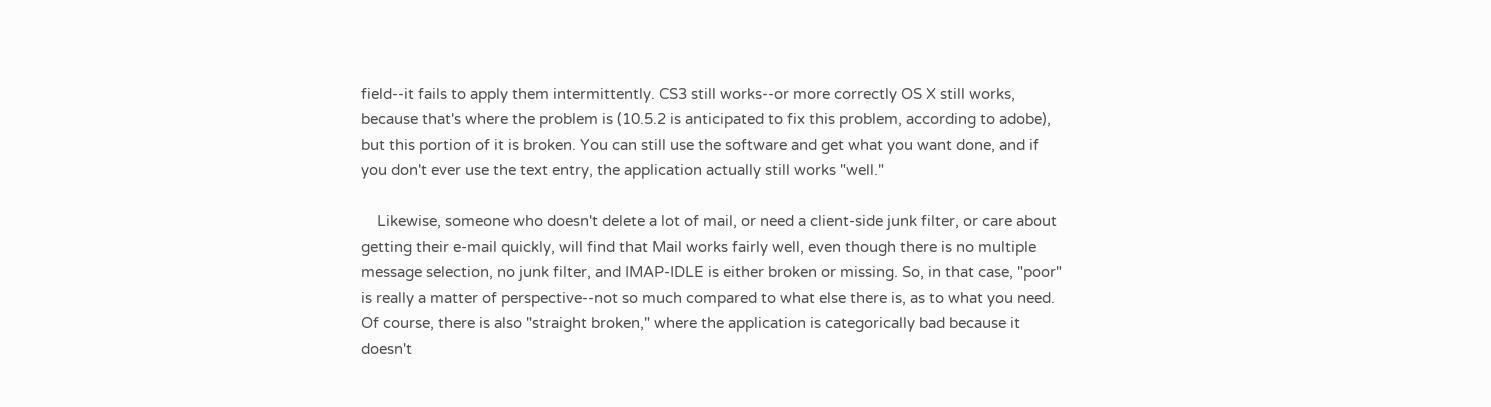field--it fails to apply them intermittently. CS3 still works--or more correctly OS X still works, because that's where the problem is (10.5.2 is anticipated to fix this problem, according to adobe), but this portion of it is broken. You can still use the software and get what you want done, and if you don't ever use the text entry, the application actually still works "well."

    Likewise, someone who doesn't delete a lot of mail, or need a client-side junk filter, or care about getting their e-mail quickly, will find that Mail works fairly well, even though there is no multiple message selection, no junk filter, and IMAP-IDLE is either broken or missing. So, in that case, "poor" is really a matter of perspective--not so much compared to what else there is, as to what you need. Of course, there is also "straight broken," where the application is categorically bad because it doesn't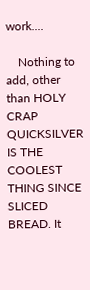work....

    Nothing to add, other than HOLY CRAP QUICKSILVER IS THE COOLEST THING SINCE SLICED BREAD. It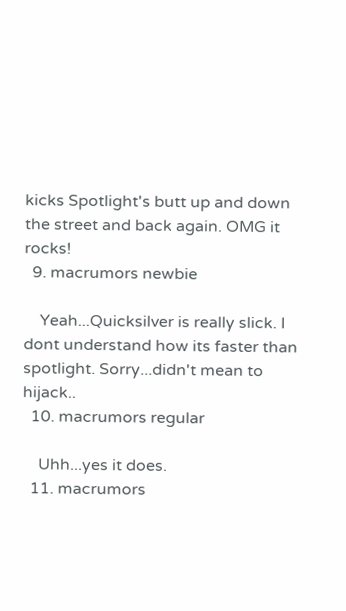kicks Spotlight's butt up and down the street and back again. OMG it rocks!
  9. macrumors newbie

    Yeah...Quicksilver is really slick. I dont understand how its faster than spotlight. Sorry...didn't mean to hijack..
  10. macrumors regular

    Uhh...yes it does.
  11. macrumors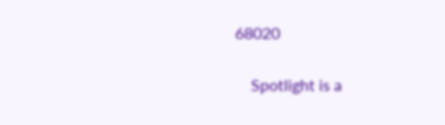68020


    Spotlight is a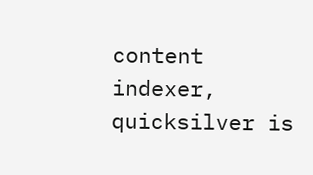content indexer, quicksilver is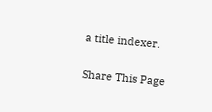a title indexer.

Share This Page